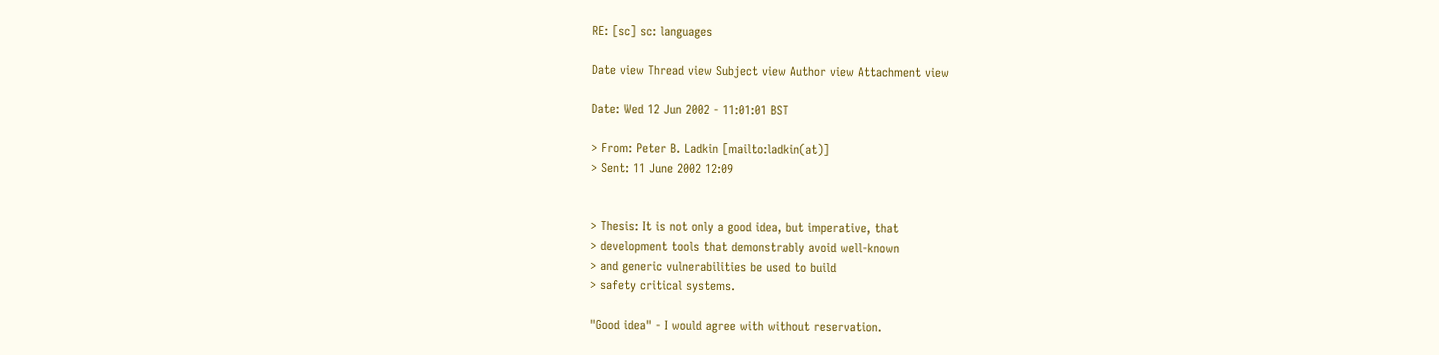RE: [sc] sc: languages

Date view Thread view Subject view Author view Attachment view

Date: Wed 12 Jun 2002 - 11:01:01 BST

> From: Peter B. Ladkin [mailto:ladkin(at)]
> Sent: 11 June 2002 12:09


> Thesis: It is not only a good idea, but imperative, that
> development tools that demonstrably avoid well-known
> and generic vulnerabilities be used to build
> safety critical systems.

"Good idea" - I would agree with without reservation.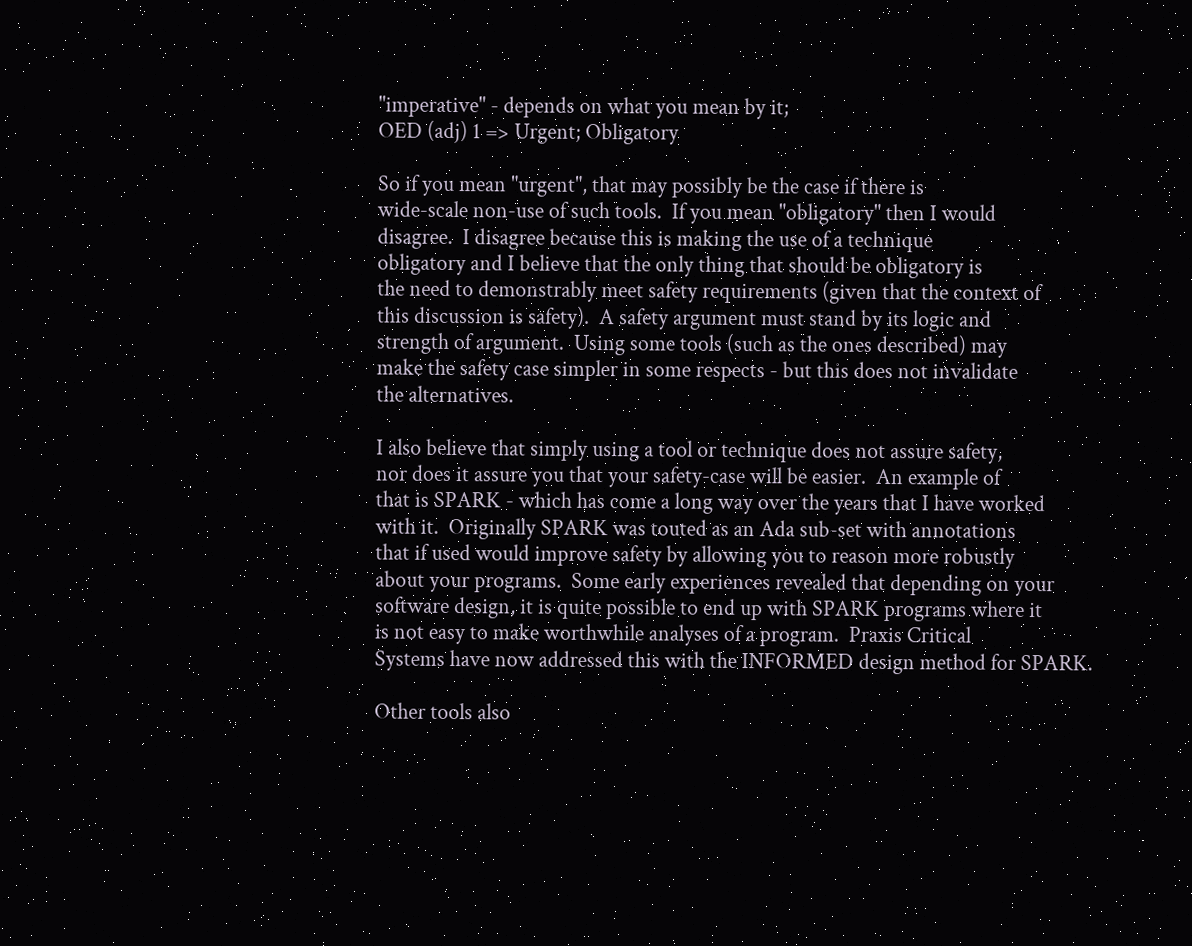"imperative" - depends on what you mean by it;
OED (adj) 1 => Urgent; Obligatory

So if you mean "urgent", that may possibly be the case if there is
wide-scale non-use of such tools.  If you mean "obligatory" then I would
disagree.  I disagree because this is making the use of a technique
obligatory and I believe that the only thing that should be obligatory is
the need to demonstrably meet safety requirements (given that the context of
this discussion is safety).  A safety argument must stand by its logic and
strength of argument.  Using some tools (such as the ones described) may
make the safety case simpler in some respects - but this does not invalidate
the alternatives.

I also believe that simply using a tool or technique does not assure safety,
nor does it assure you that your safety-case will be easier.  An example of
that is SPARK - which has come a long way over the years that I have worked
with it.  Originally SPARK was touted as an Ada sub-set with annotations
that if used would improve safety by allowing you to reason more robustly
about your programs.  Some early experiences revealed that depending on your
software design, it is quite possible to end up with SPARK programs where it
is not easy to make worthwhile analyses of a program.  Praxis Critical
Systems have now addressed this with the INFORMED design method for SPARK.

Other tools also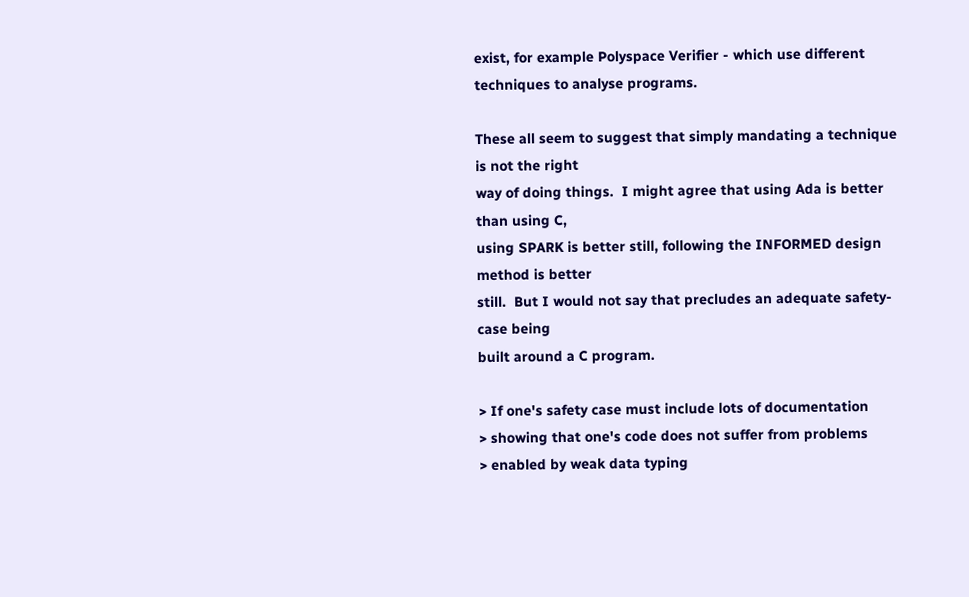exist, for example Polyspace Verifier - which use different
techniques to analyse programs.

These all seem to suggest that simply mandating a technique is not the right
way of doing things.  I might agree that using Ada is better than using C,
using SPARK is better still, following the INFORMED design method is better
still.  But I would not say that precludes an adequate safety-case being
built around a C program.

> If one's safety case must include lots of documentation
> showing that one's code does not suffer from problems
> enabled by weak data typing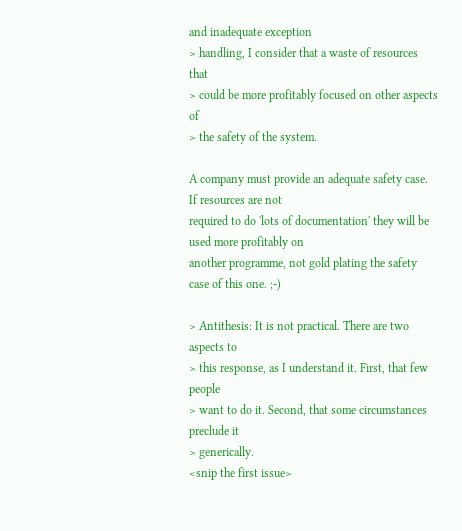and inadequate exception
> handling, I consider that a waste of resources that
> could be more profitably focused on other aspects of
> the safety of the system.

A company must provide an adequate safety case.  If resources are not
required to do 'lots of documentation' they will be used more profitably on
another programme, not gold plating the safety case of this one. ;-)

> Antithesis: It is not practical. There are two aspects to
> this response, as I understand it. First, that few people
> want to do it. Second, that some circumstances preclude it
> generically.
<snip the first issue>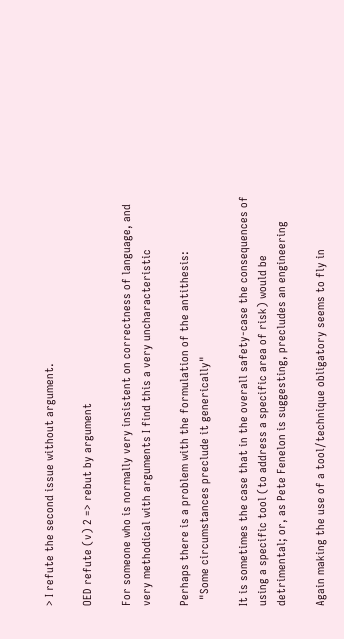> I refute the second issue without argument.

OED refute (v) 2 => rebut by argument

For someone who is normally very insistent on correctness of language, and
very methodical with arguments I find this a very uncharacteristic

Perhaps there is a problem with the formulation of the antithesis:
  "Some circumstances preclude it generically"

It is sometimes the case that in the overall safety-case the consequences of
using a specific tool (to address a specific area of risk) would be
detrimental; or, as Pete Fenelon is suggesting, precludes an engineering

Again making the use of a tool/technique obligatory seems to fly in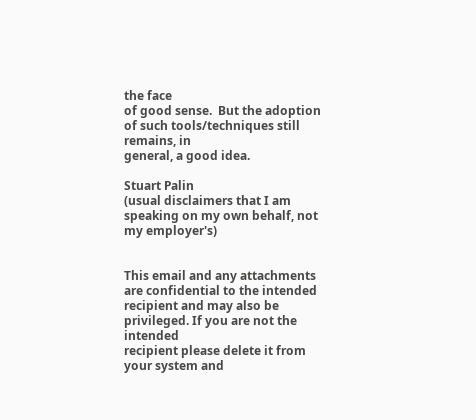the face
of good sense.  But the adoption of such tools/techniques still remains, in
general, a good idea.

Stuart Palin
(usual disclaimers that I am speaking on my own behalf, not my employer's)


This email and any attachments are confidential to the intended
recipient and may also be privileged. If you are not the intended
recipient please delete it from your system and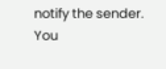notify the sender.
You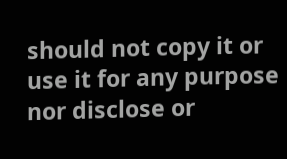should not copy it or use it for any purpose nor disclose or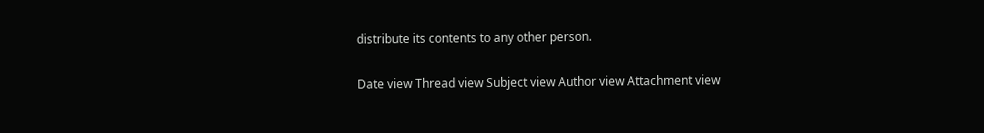distribute its contents to any other person.


Date view Thread view Subject view Author view Attachment view